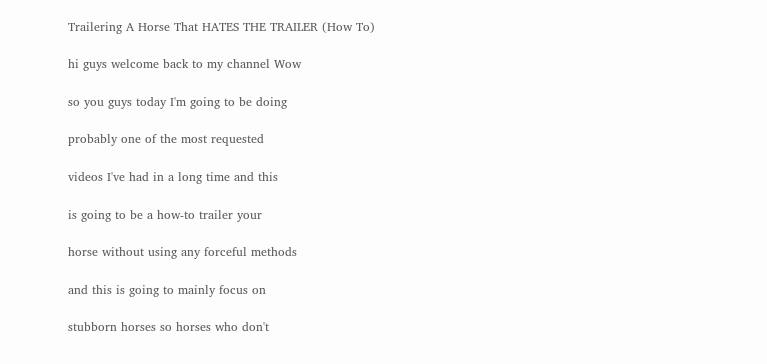Trailering A Horse That HATES THE TRAILER (How To)

hi guys welcome back to my channel Wow

so you guys today I'm going to be doing

probably one of the most requested

videos I've had in a long time and this

is going to be a how-to trailer your

horse without using any forceful methods

and this is going to mainly focus on

stubborn horses so horses who don't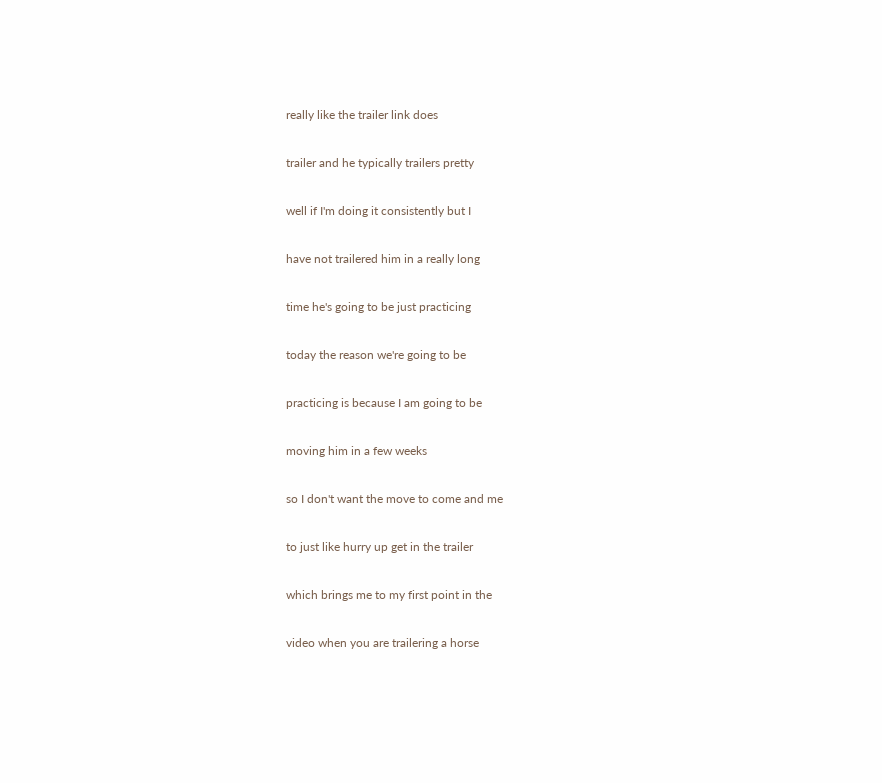really like the trailer link does

trailer and he typically trailers pretty

well if I'm doing it consistently but I

have not trailered him in a really long

time he's going to be just practicing

today the reason we're going to be

practicing is because I am going to be

moving him in a few weeks

so I don't want the move to come and me

to just like hurry up get in the trailer

which brings me to my first point in the

video when you are trailering a horse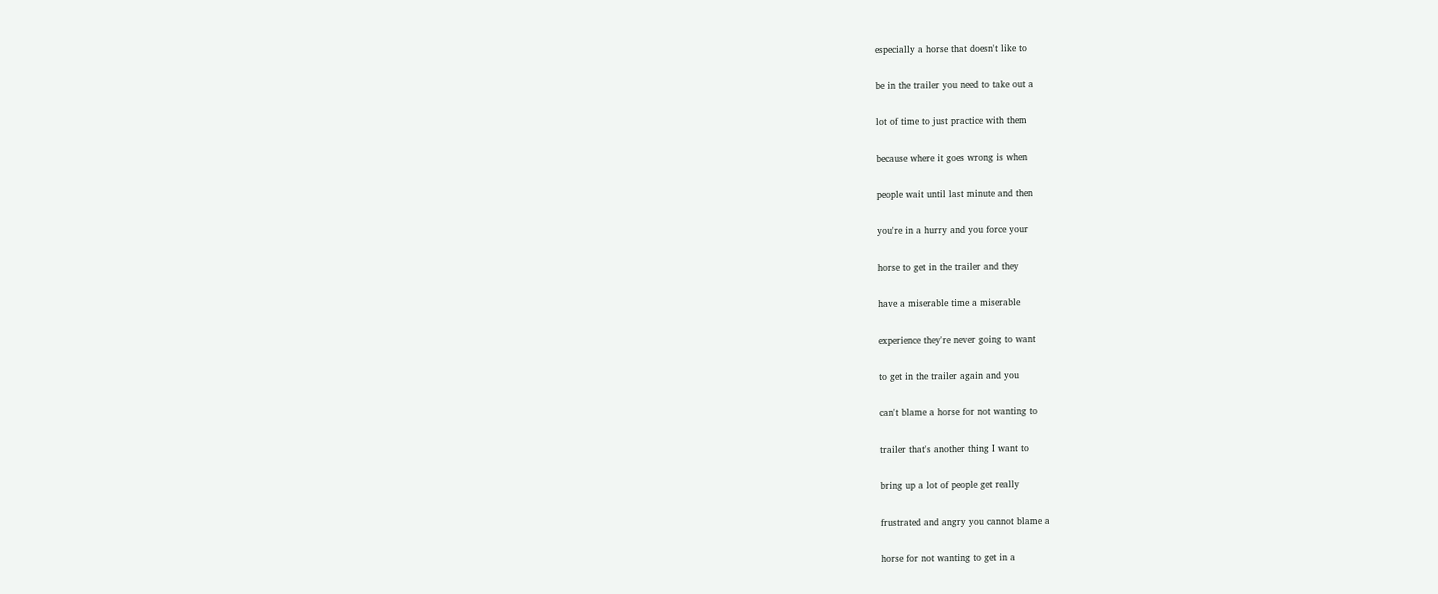especially a horse that doesn't like to

be in the trailer you need to take out a

lot of time to just practice with them

because where it goes wrong is when

people wait until last minute and then

you're in a hurry and you force your

horse to get in the trailer and they

have a miserable time a miserable

experience they're never going to want

to get in the trailer again and you

can't blame a horse for not wanting to

trailer that's another thing I want to

bring up a lot of people get really

frustrated and angry you cannot blame a

horse for not wanting to get in a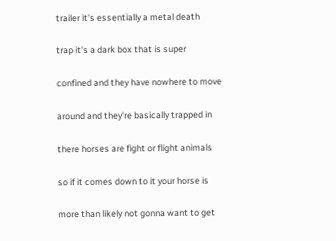trailer it's essentially a metal death

trap it's a dark box that is super

confined and they have nowhere to move

around and they're basically trapped in

there horses are fight or flight animals

so if it comes down to it your horse is

more than likely not gonna want to get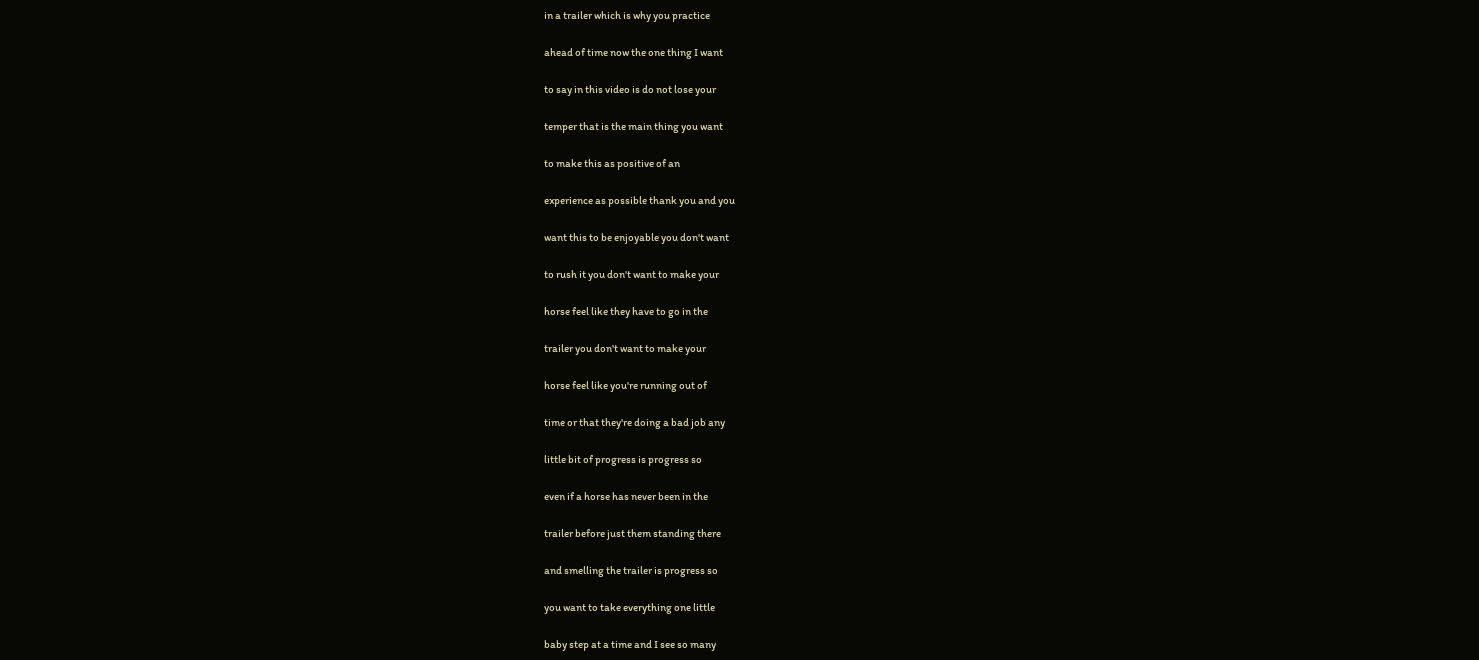in a trailer which is why you practice

ahead of time now the one thing I want

to say in this video is do not lose your

temper that is the main thing you want

to make this as positive of an

experience as possible thank you and you

want this to be enjoyable you don't want

to rush it you don't want to make your

horse feel like they have to go in the

trailer you don't want to make your

horse feel like you're running out of

time or that they're doing a bad job any

little bit of progress is progress so

even if a horse has never been in the

trailer before just them standing there

and smelling the trailer is progress so

you want to take everything one little

baby step at a time and I see so many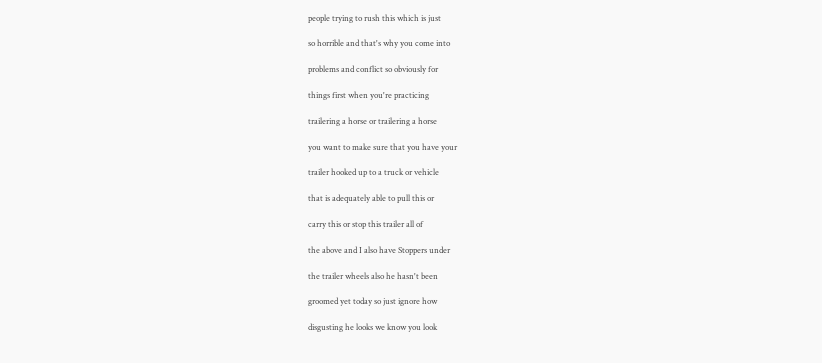people trying to rush this which is just

so horrible and that's why you come into

problems and conflict so obviously for

things first when you're practicing

trailering a horse or trailering a horse

you want to make sure that you have your

trailer hooked up to a truck or vehicle

that is adequately able to pull this or

carry this or stop this trailer all of

the above and I also have Stoppers under

the trailer wheels also he hasn't been

groomed yet today so just ignore how

disgusting he looks we know you look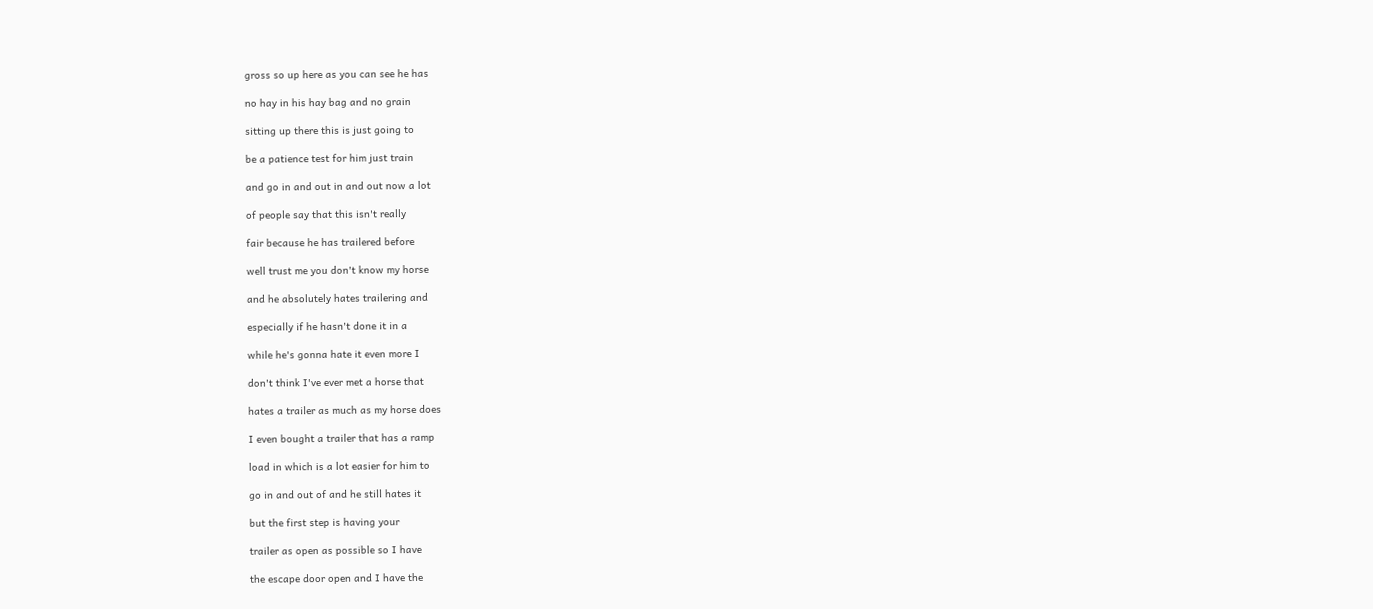gross so up here as you can see he has

no hay in his hay bag and no grain

sitting up there this is just going to

be a patience test for him just train

and go in and out in and out now a lot

of people say that this isn't really

fair because he has trailered before

well trust me you don't know my horse

and he absolutely hates trailering and

especially if he hasn't done it in a

while he's gonna hate it even more I

don't think I've ever met a horse that

hates a trailer as much as my horse does

I even bought a trailer that has a ramp

load in which is a lot easier for him to

go in and out of and he still hates it

but the first step is having your

trailer as open as possible so I have

the escape door open and I have the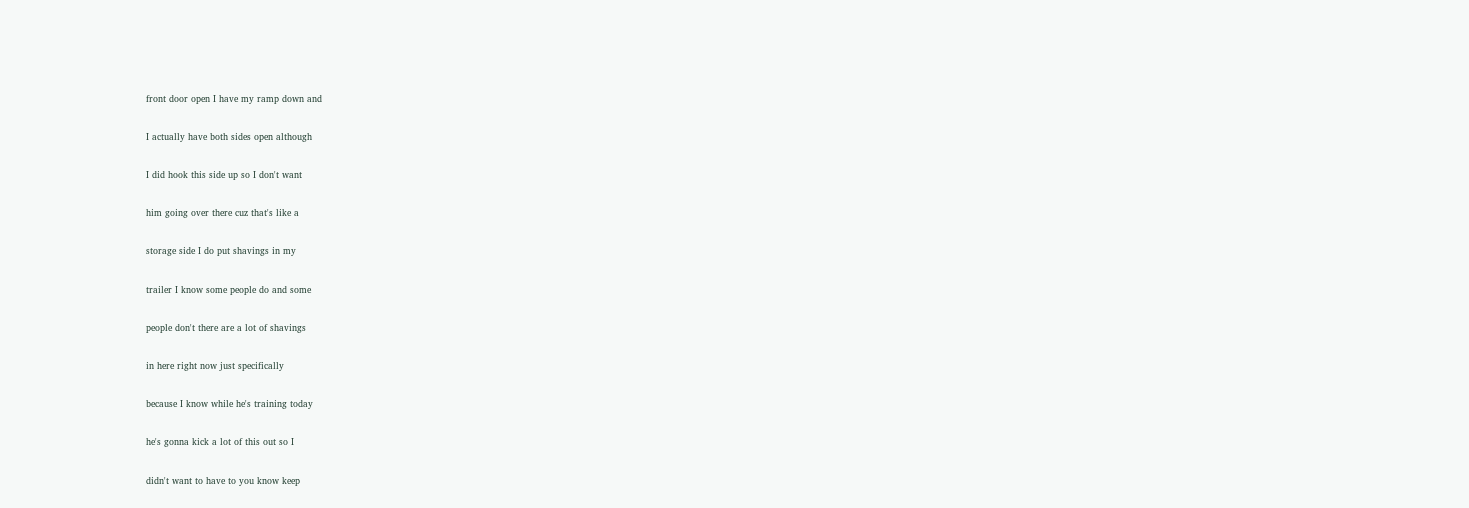front door open I have my ramp down and

I actually have both sides open although

I did hook this side up so I don't want

him going over there cuz that's like a

storage side I do put shavings in my

trailer I know some people do and some

people don't there are a lot of shavings

in here right now just specifically

because I know while he's training today

he's gonna kick a lot of this out so I

didn't want to have to you know keep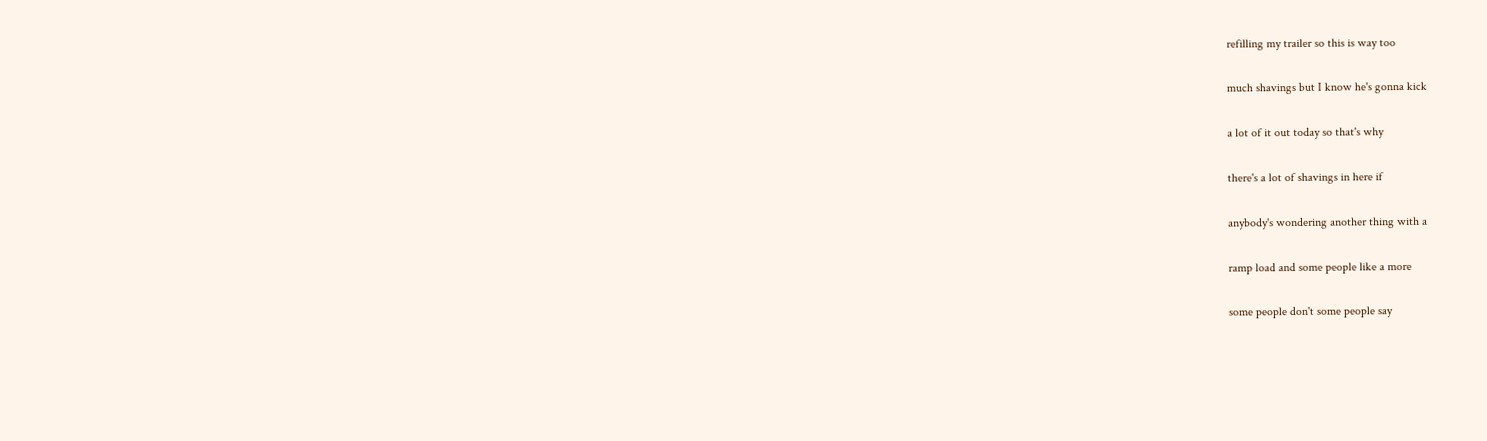refilling my trailer so this is way too

much shavings but I know he's gonna kick

a lot of it out today so that's why

there's a lot of shavings in here if

anybody's wondering another thing with a

ramp load and some people like a more

some people don't some people say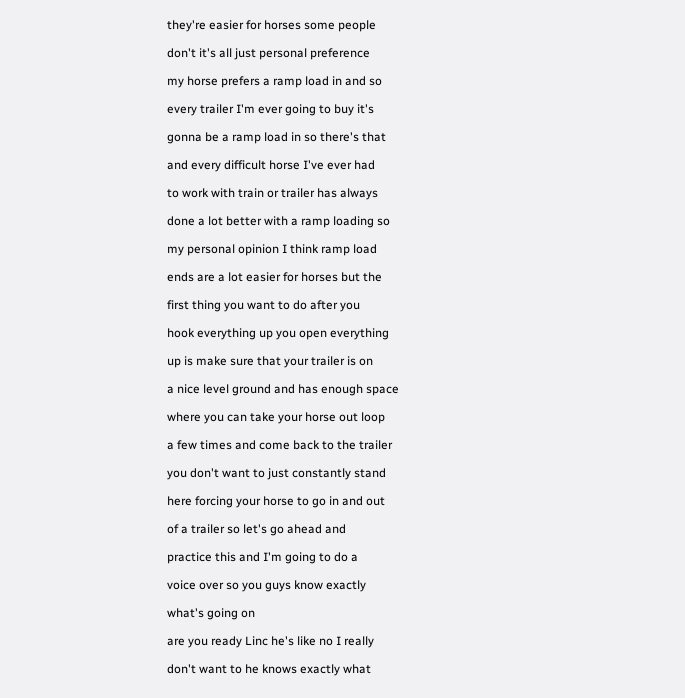they're easier for horses some people

don't it's all just personal preference

my horse prefers a ramp load in and so

every trailer I'm ever going to buy it's

gonna be a ramp load in so there's that

and every difficult horse I've ever had

to work with train or trailer has always

done a lot better with a ramp loading so

my personal opinion I think ramp load

ends are a lot easier for horses but the

first thing you want to do after you

hook everything up you open everything

up is make sure that your trailer is on

a nice level ground and has enough space

where you can take your horse out loop

a few times and come back to the trailer

you don't want to just constantly stand

here forcing your horse to go in and out

of a trailer so let's go ahead and

practice this and I'm going to do a

voice over so you guys know exactly

what's going on

are you ready Linc he's like no I really

don't want to he knows exactly what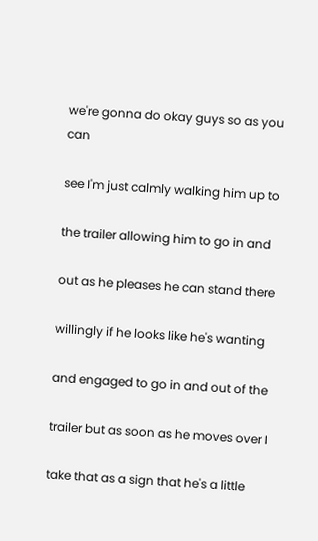we're gonna do okay guys so as you can

see I'm just calmly walking him up to

the trailer allowing him to go in and

out as he pleases he can stand there

willingly if he looks like he's wanting

and engaged to go in and out of the

trailer but as soon as he moves over I

take that as a sign that he's a little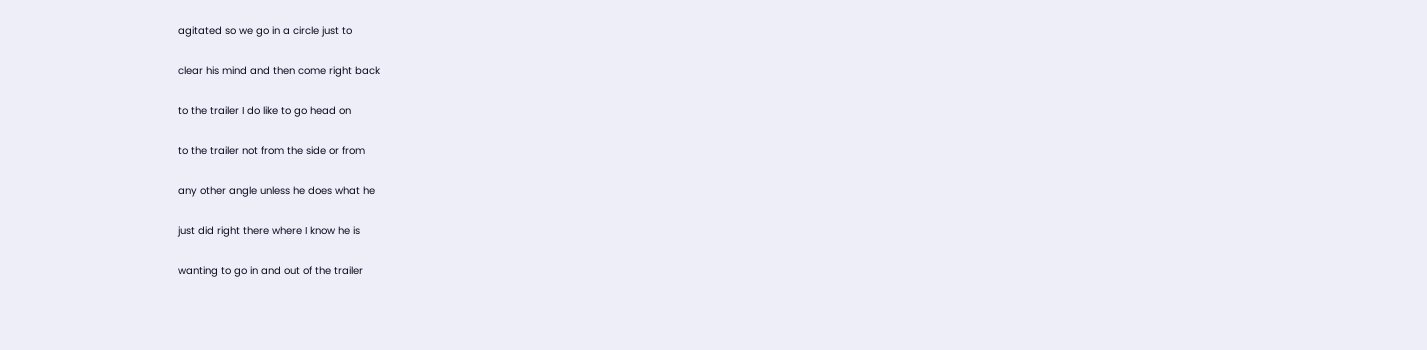agitated so we go in a circle just to

clear his mind and then come right back

to the trailer I do like to go head on

to the trailer not from the side or from

any other angle unless he does what he

just did right there where I know he is

wanting to go in and out of the trailer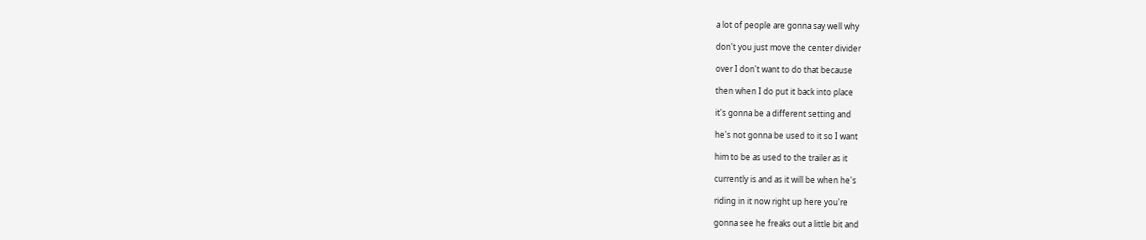a lot of people are gonna say well why

don't you just move the center divider

over I don't want to do that because

then when I do put it back into place

it's gonna be a different setting and

he's not gonna be used to it so I want

him to be as used to the trailer as it

currently is and as it will be when he's

riding in it now right up here you're

gonna see he freaks out a little bit and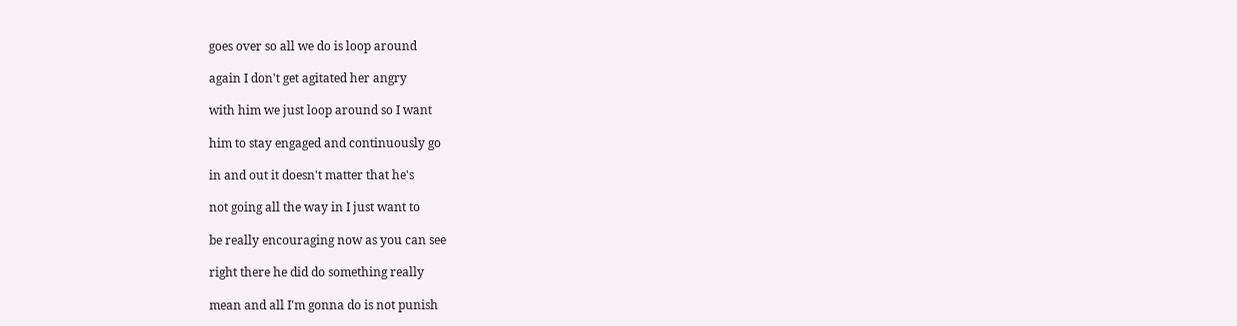goes over so all we do is loop around

again I don't get agitated her angry

with him we just loop around so I want

him to stay engaged and continuously go

in and out it doesn't matter that he's

not going all the way in I just want to

be really encouraging now as you can see

right there he did do something really

mean and all I'm gonna do is not punish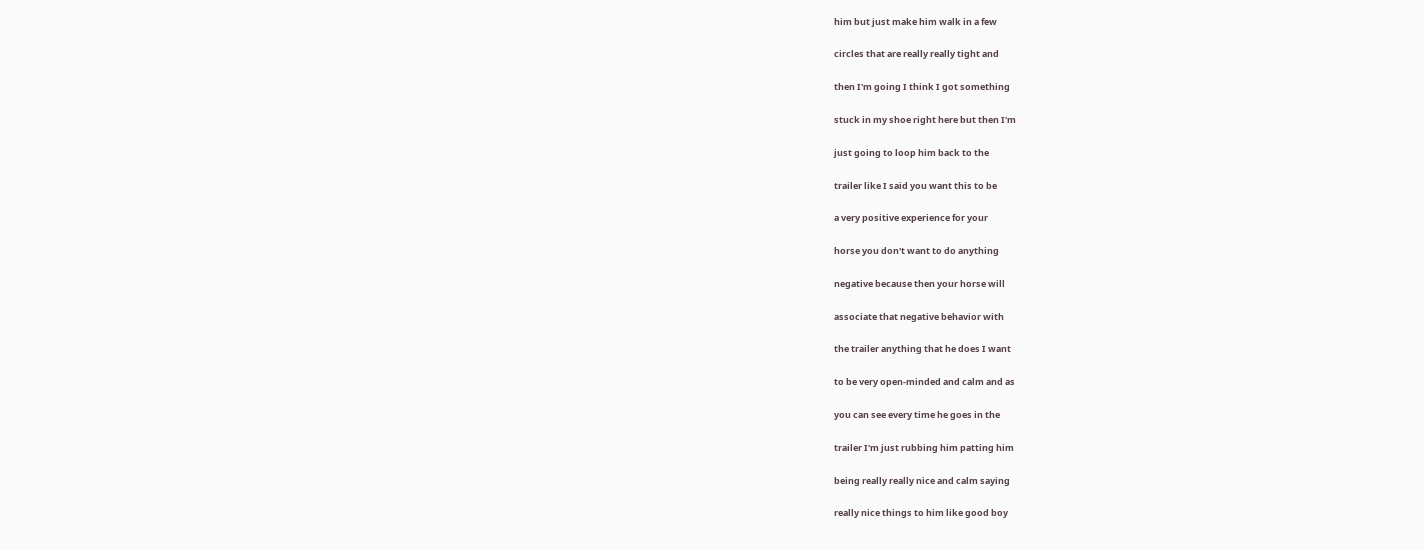him but just make him walk in a few

circles that are really really tight and

then I'm going I think I got something

stuck in my shoe right here but then I'm

just going to loop him back to the

trailer like I said you want this to be

a very positive experience for your

horse you don't want to do anything

negative because then your horse will

associate that negative behavior with

the trailer anything that he does I want

to be very open-minded and calm and as

you can see every time he goes in the

trailer I'm just rubbing him patting him

being really really nice and calm saying

really nice things to him like good boy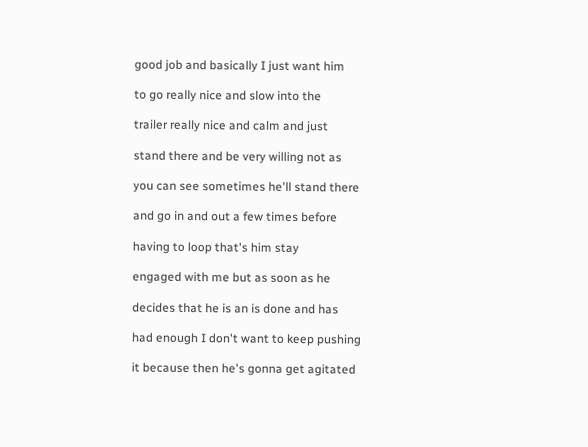good job and basically I just want him

to go really nice and slow into the

trailer really nice and calm and just

stand there and be very willing not as

you can see sometimes he'll stand there

and go in and out a few times before

having to loop that's him stay

engaged with me but as soon as he

decides that he is an is done and has

had enough I don't want to keep pushing

it because then he's gonna get agitated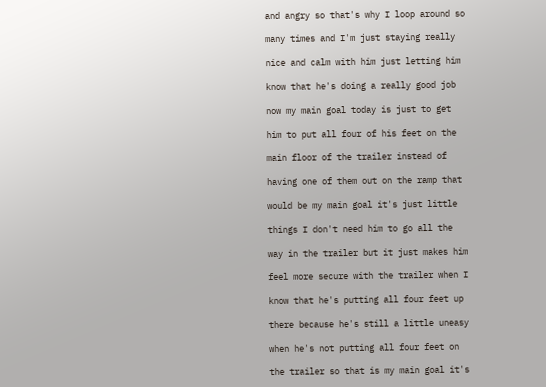and angry so that's why I loop around so

many times and I'm just staying really

nice and calm with him just letting him

know that he's doing a really good job

now my main goal today is just to get

him to put all four of his feet on the

main floor of the trailer instead of

having one of them out on the ramp that

would be my main goal it's just little

things I don't need him to go all the

way in the trailer but it just makes him

feel more secure with the trailer when I

know that he's putting all four feet up

there because he's still a little uneasy

when he's not putting all four feet on

the trailer so that is my main goal it's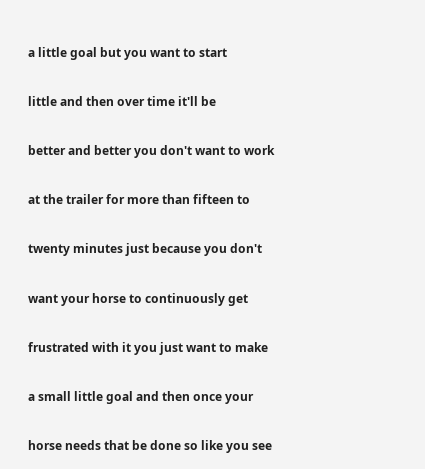a little goal but you want to start

little and then over time it'll be

better and better you don't want to work

at the trailer for more than fifteen to

twenty minutes just because you don't

want your horse to continuously get

frustrated with it you just want to make

a small little goal and then once your

horse needs that be done so like you see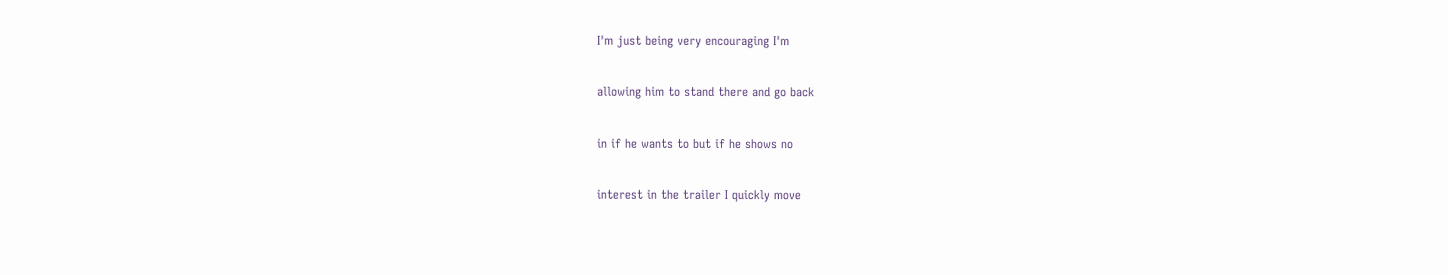I'm just being very encouraging I'm

allowing him to stand there and go back

in if he wants to but if he shows no

interest in the trailer I quickly move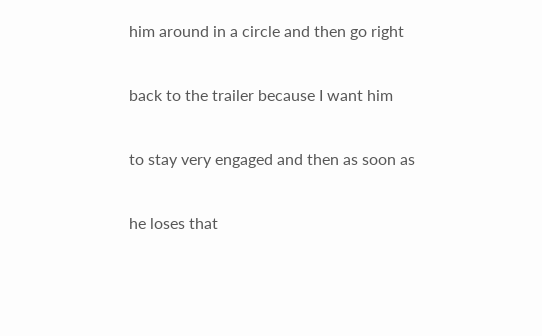him around in a circle and then go right

back to the trailer because I want him

to stay very engaged and then as soon as

he loses that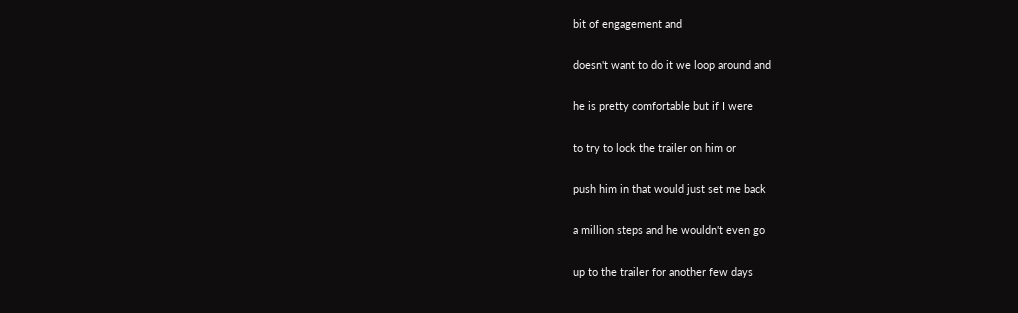bit of engagement and

doesn't want to do it we loop around and

he is pretty comfortable but if I were

to try to lock the trailer on him or

push him in that would just set me back

a million steps and he wouldn't even go

up to the trailer for another few days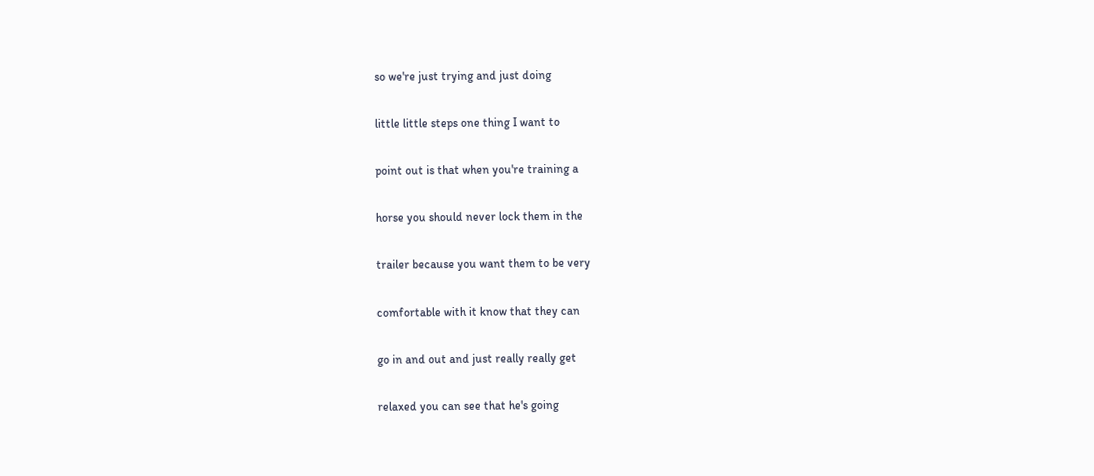so we're just trying and just doing

little little steps one thing I want to

point out is that when you're training a

horse you should never lock them in the

trailer because you want them to be very

comfortable with it know that they can

go in and out and just really really get

relaxed you can see that he's going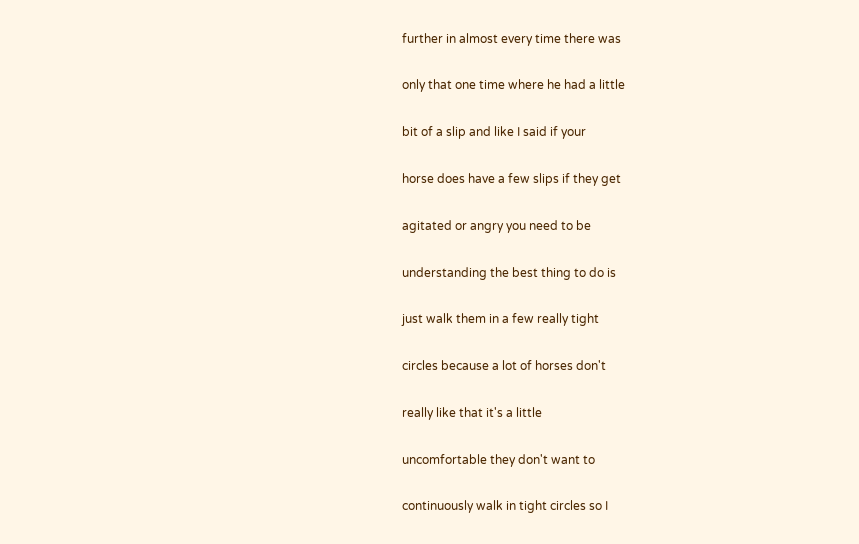further in almost every time there was

only that one time where he had a little

bit of a slip and like I said if your

horse does have a few slips if they get

agitated or angry you need to be

understanding the best thing to do is

just walk them in a few really tight

circles because a lot of horses don't

really like that it's a little

uncomfortable they don't want to

continuously walk in tight circles so I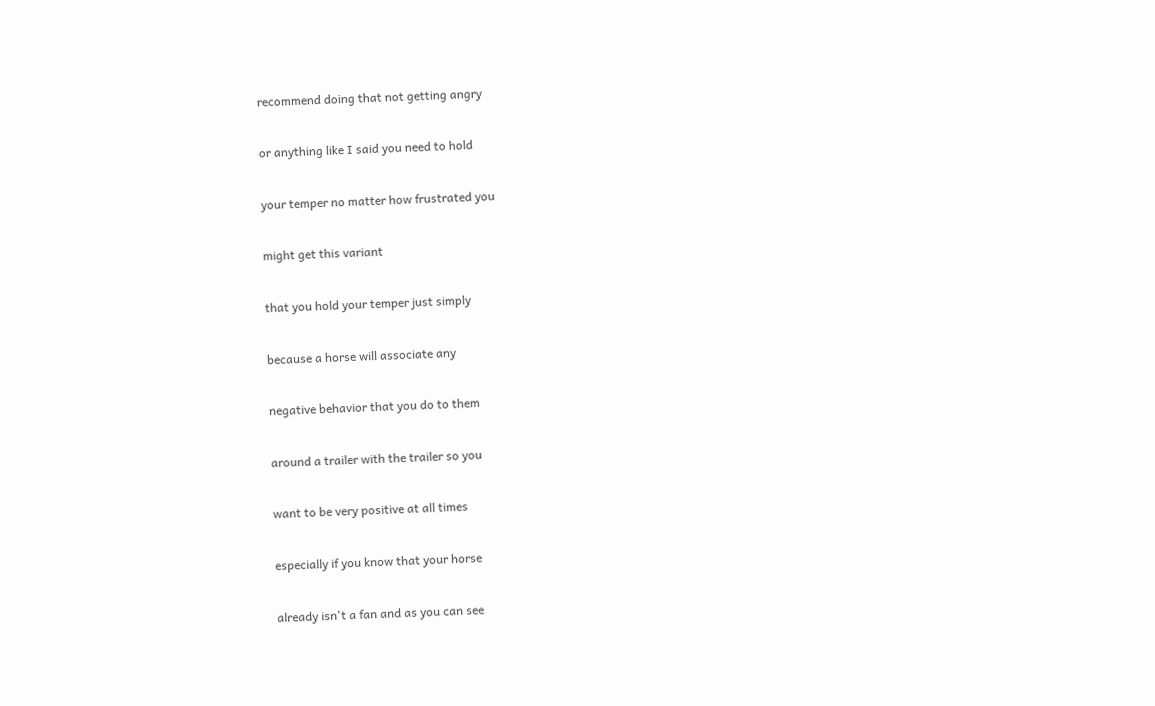recommend doing that not getting angry

or anything like I said you need to hold

your temper no matter how frustrated you

might get this variant

that you hold your temper just simply

because a horse will associate any

negative behavior that you do to them

around a trailer with the trailer so you

want to be very positive at all times

especially if you know that your horse

already isn't a fan and as you can see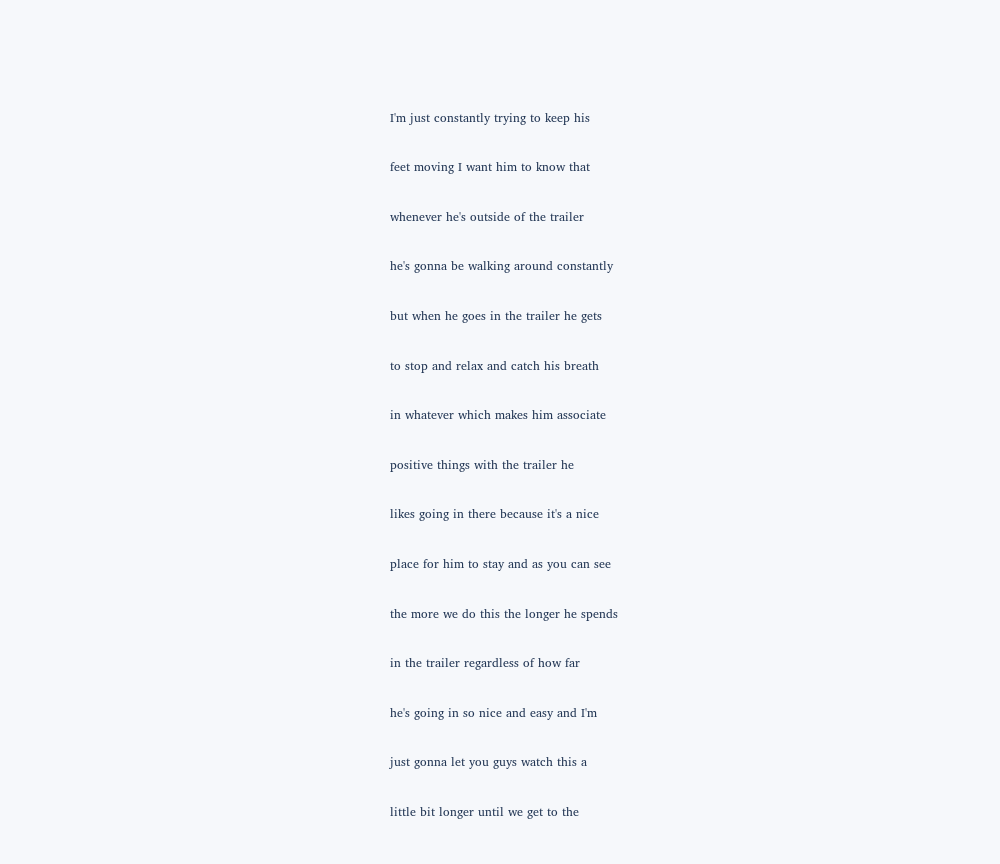I'm just constantly trying to keep his

feet moving I want him to know that

whenever he's outside of the trailer

he's gonna be walking around constantly

but when he goes in the trailer he gets

to stop and relax and catch his breath

in whatever which makes him associate

positive things with the trailer he

likes going in there because it's a nice

place for him to stay and as you can see

the more we do this the longer he spends

in the trailer regardless of how far

he's going in so nice and easy and I'm

just gonna let you guys watch this a

little bit longer until we get to the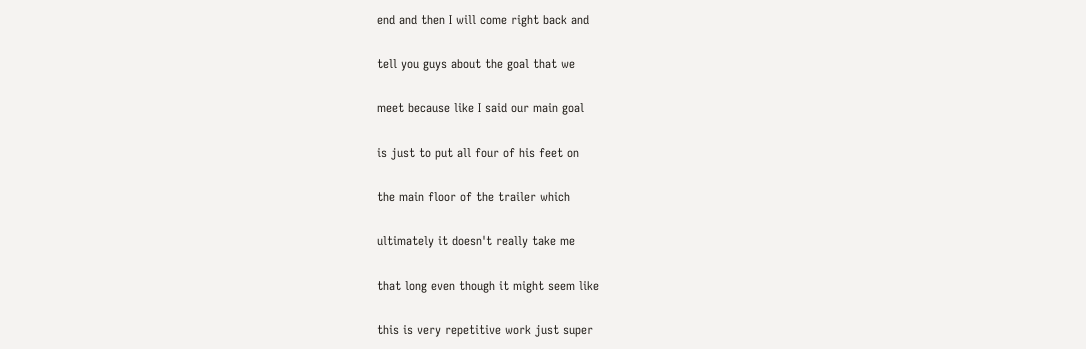end and then I will come right back and

tell you guys about the goal that we

meet because like I said our main goal

is just to put all four of his feet on

the main floor of the trailer which

ultimately it doesn't really take me

that long even though it might seem like

this is very repetitive work just super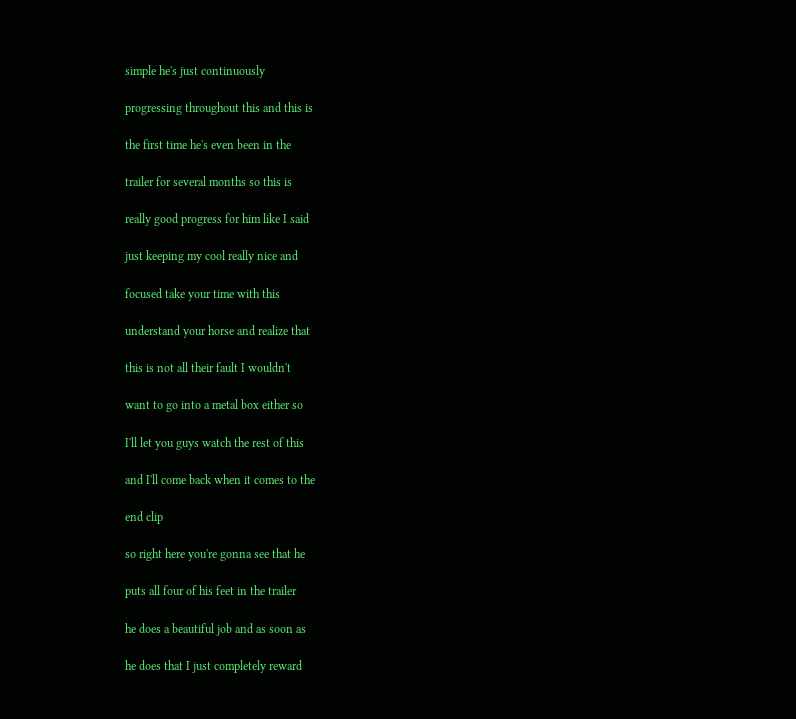simple he's just continuously

progressing throughout this and this is

the first time he's even been in the

trailer for several months so this is

really good progress for him like I said

just keeping my cool really nice and

focused take your time with this

understand your horse and realize that

this is not all their fault I wouldn't

want to go into a metal box either so

I'll let you guys watch the rest of this

and I'll come back when it comes to the

end clip

so right here you're gonna see that he

puts all four of his feet in the trailer

he does a beautiful job and as soon as

he does that I just completely reward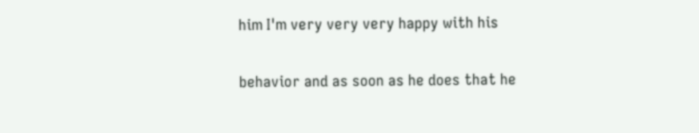him I'm very very very happy with his

behavior and as soon as he does that he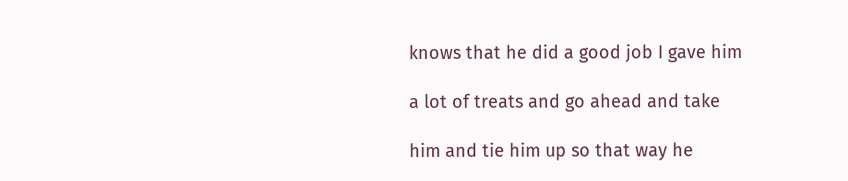knows that he did a good job I gave him

a lot of treats and go ahead and take

him and tie him up so that way he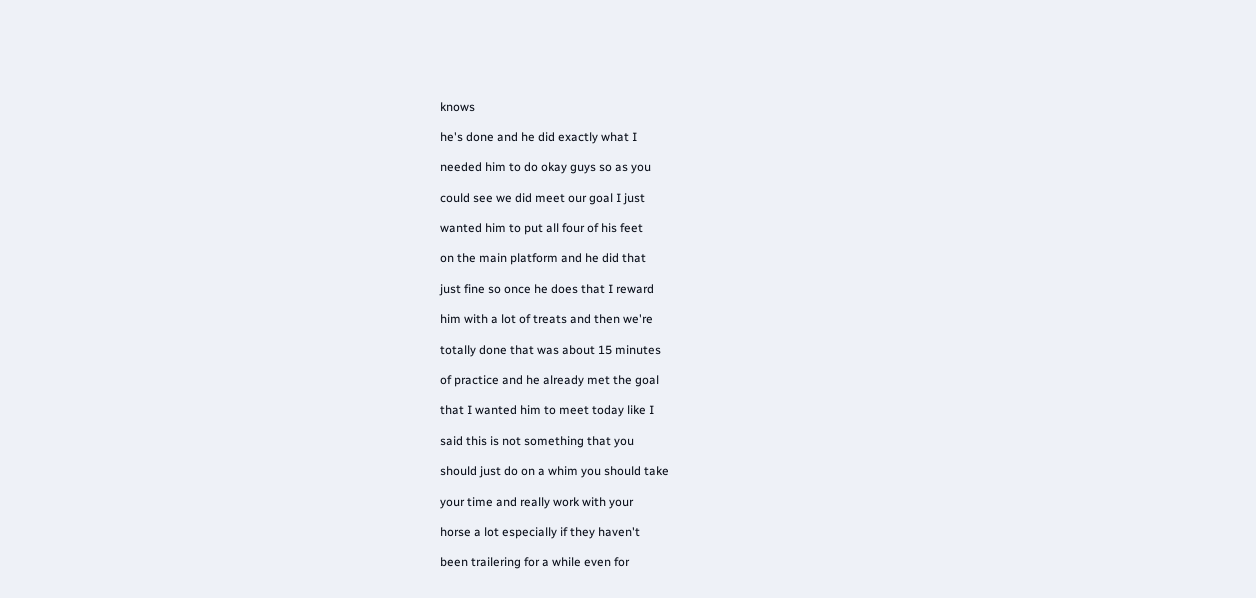knows

he's done and he did exactly what I

needed him to do okay guys so as you

could see we did meet our goal I just

wanted him to put all four of his feet

on the main platform and he did that

just fine so once he does that I reward

him with a lot of treats and then we're

totally done that was about 15 minutes

of practice and he already met the goal

that I wanted him to meet today like I

said this is not something that you

should just do on a whim you should take

your time and really work with your

horse a lot especially if they haven't

been trailering for a while even for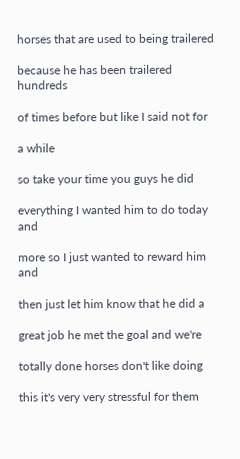horses that are used to being trailered

because he has been trailered hundreds

of times before but like I said not for

a while

so take your time you guys he did

everything I wanted him to do today and

more so I just wanted to reward him and

then just let him know that he did a

great job he met the goal and we're

totally done horses don't like doing

this it's very very stressful for them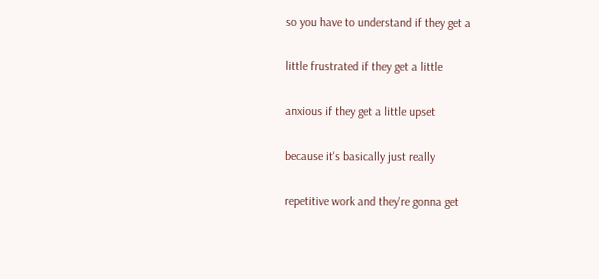so you have to understand if they get a

little frustrated if they get a little

anxious if they get a little upset

because it's basically just really

repetitive work and they're gonna get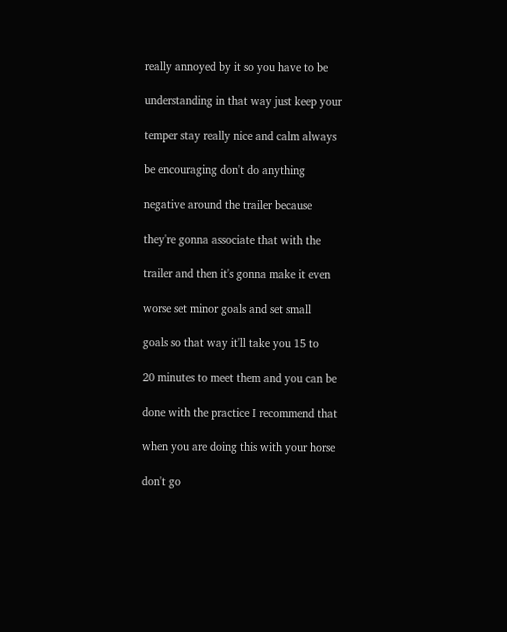really annoyed by it so you have to be

understanding in that way just keep your

temper stay really nice and calm always

be encouraging don't do anything

negative around the trailer because

they're gonna associate that with the

trailer and then it's gonna make it even

worse set minor goals and set small

goals so that way it'll take you 15 to

20 minutes to meet them and you can be

done with the practice I recommend that

when you are doing this with your horse

don't go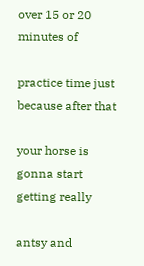over 15 or 20 minutes of

practice time just because after that

your horse is gonna start getting really

antsy and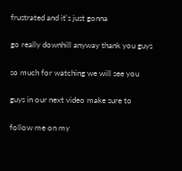frustrated and it's just gonna

go really downhill anyway thank you guys

so much for watching we will see you

guys in our next video make sure to

follow me on my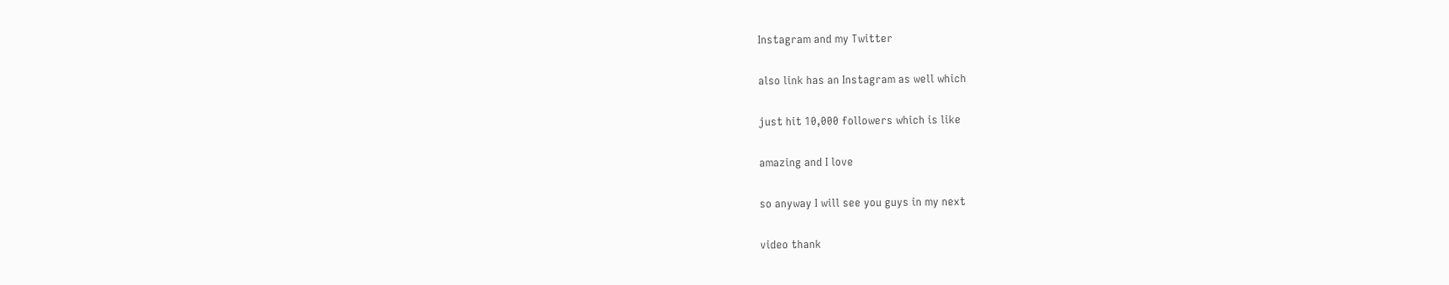Instagram and my Twitter

also link has an Instagram as well which

just hit 10,000 followers which is like

amazing and I love

so anyway I will see you guys in my next

video thank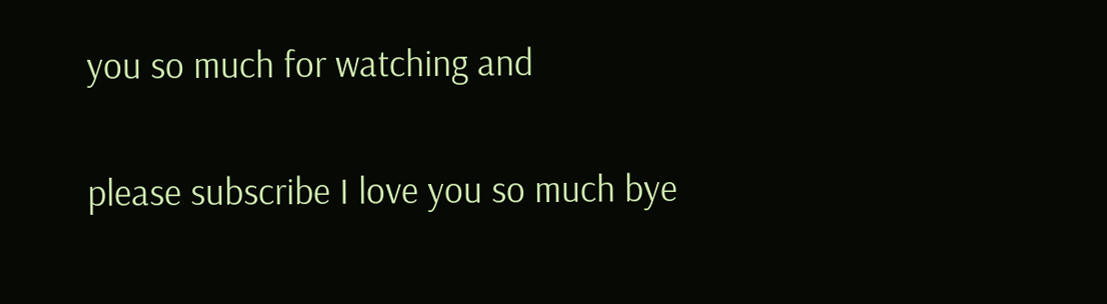you so much for watching and

please subscribe I love you so much bye